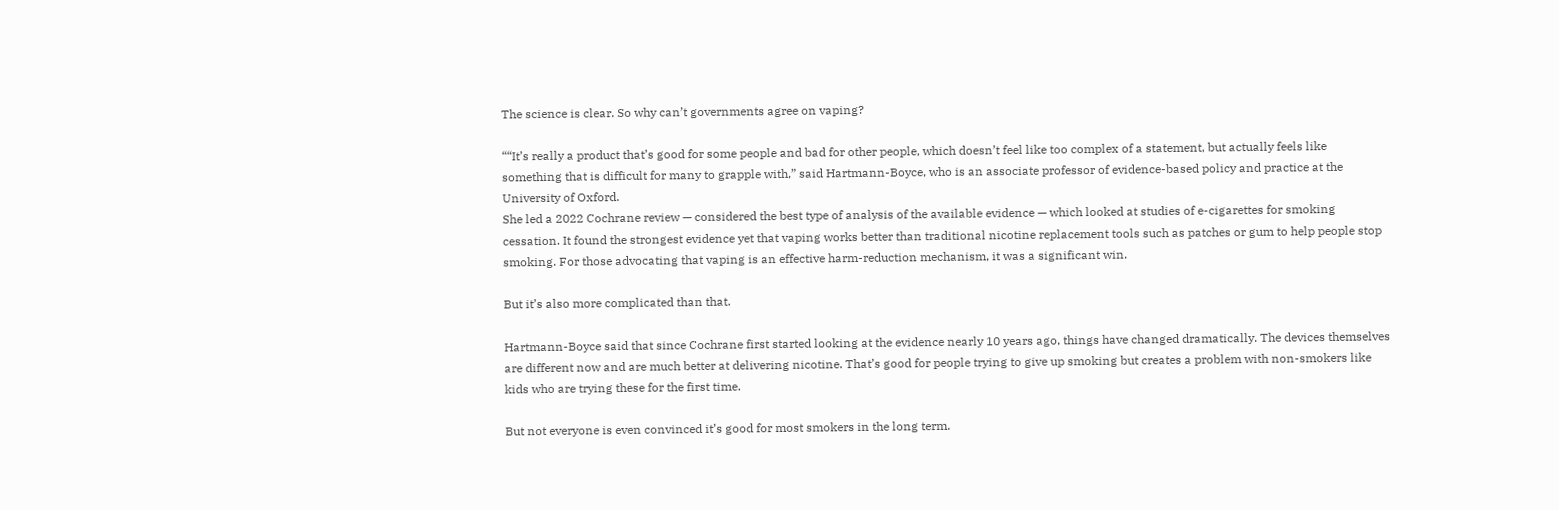The science is clear. So why can’t governments agree on vaping?

““It’s really a product that’s good for some people and bad for other people, which doesn’t feel like too complex of a statement, but actually feels like something that is difficult for many to grapple with,” said Hartmann-Boyce, who is an associate professor of evidence-based policy and practice at the University of Oxford.
She led a 2022 Cochrane review — considered the best type of analysis of the available evidence — which looked at studies of e-cigarettes for smoking cessation. It found the strongest evidence yet that vaping works better than traditional nicotine replacement tools such as patches or gum to help people stop smoking. For those advocating that vaping is an effective harm-reduction mechanism, it was a significant win.

But it’s also more complicated than that.

Hartmann-Boyce said that since Cochrane first started looking at the evidence nearly 10 years ago, things have changed dramatically. The devices themselves are different now and are much better at delivering nicotine. That’s good for people trying to give up smoking but creates a problem with non-smokers like kids who are trying these for the first time.

But not everyone is even convinced it’s good for most smokers in the long term.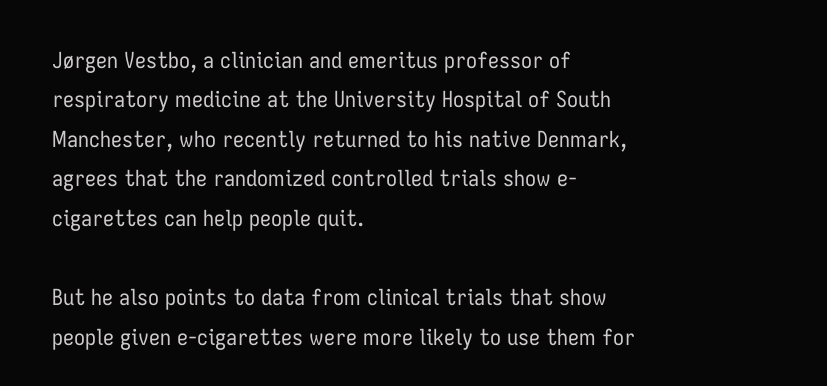Jørgen Vestbo, a clinician and emeritus professor of respiratory medicine at the University Hospital of South Manchester, who recently returned to his native Denmark, agrees that the randomized controlled trials show e-cigarettes can help people quit.

But he also points to data from clinical trials that show people given e-cigarettes were more likely to use them for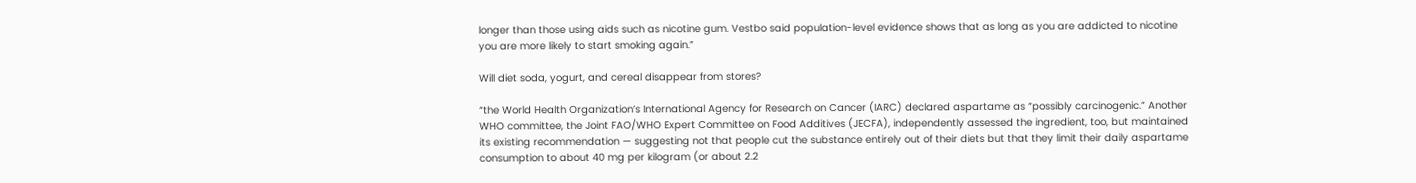longer than those using aids such as nicotine gum. Vestbo said population-level evidence shows that as long as you are addicted to nicotine you are more likely to start smoking again.”

Will diet soda, yogurt, and cereal disappear from stores?

“the World Health Organization’s International Agency for Research on Cancer (IARC) declared aspartame as “possibly carcinogenic.” Another WHO committee, the Joint FAO/WHO Expert Committee on Food Additives (JECFA), independently assessed the ingredient, too, but maintained its existing recommendation — suggesting not that people cut the substance entirely out of their diets but that they limit their daily aspartame consumption to about 40 mg per kilogram (or about 2.2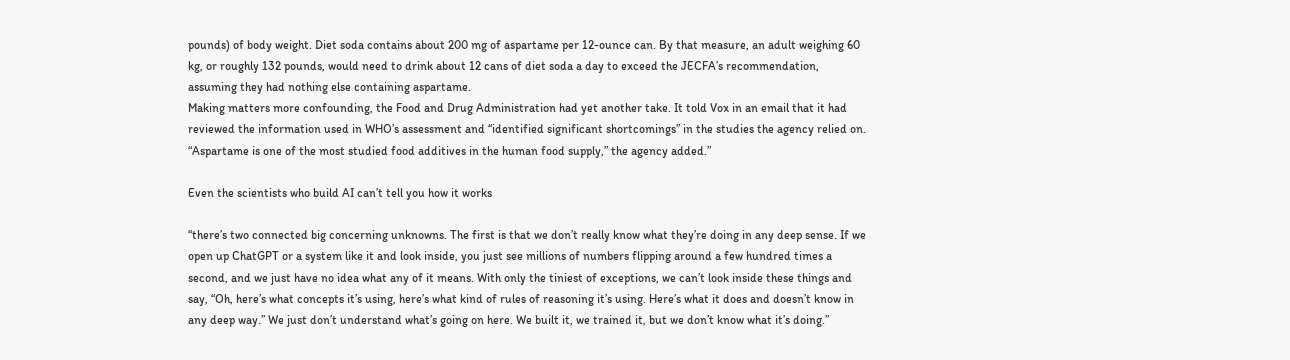pounds) of body weight. Diet soda contains about 200 mg of aspartame per 12-ounce can. By that measure, an adult weighing 60 kg, or roughly 132 pounds, would need to drink about 12 cans of diet soda a day to exceed the JECFA’s recommendation, assuming they had nothing else containing aspartame.
Making matters more confounding, the Food and Drug Administration had yet another take. It told Vox in an email that it had reviewed the information used in WHO’s assessment and “identified significant shortcomings” in the studies the agency relied on. “Aspartame is one of the most studied food additives in the human food supply,” the agency added.”

Even the scientists who build AI can’t tell you how it works

“there’s two connected big concerning unknowns. The first is that we don’t really know what they’re doing in any deep sense. If we open up ChatGPT or a system like it and look inside, you just see millions of numbers flipping around a few hundred times a second, and we just have no idea what any of it means. With only the tiniest of exceptions, we can’t look inside these things and say, “Oh, here’s what concepts it’s using, here’s what kind of rules of reasoning it’s using. Here’s what it does and doesn’t know in any deep way.” We just don’t understand what’s going on here. We built it, we trained it, but we don’t know what it’s doing.”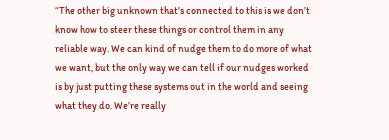“The other big unknown that’s connected to this is we don’t know how to steer these things or control them in any reliable way. We can kind of nudge them to do more of what we want, but the only way we can tell if our nudges worked is by just putting these systems out in the world and seeing what they do. We’re really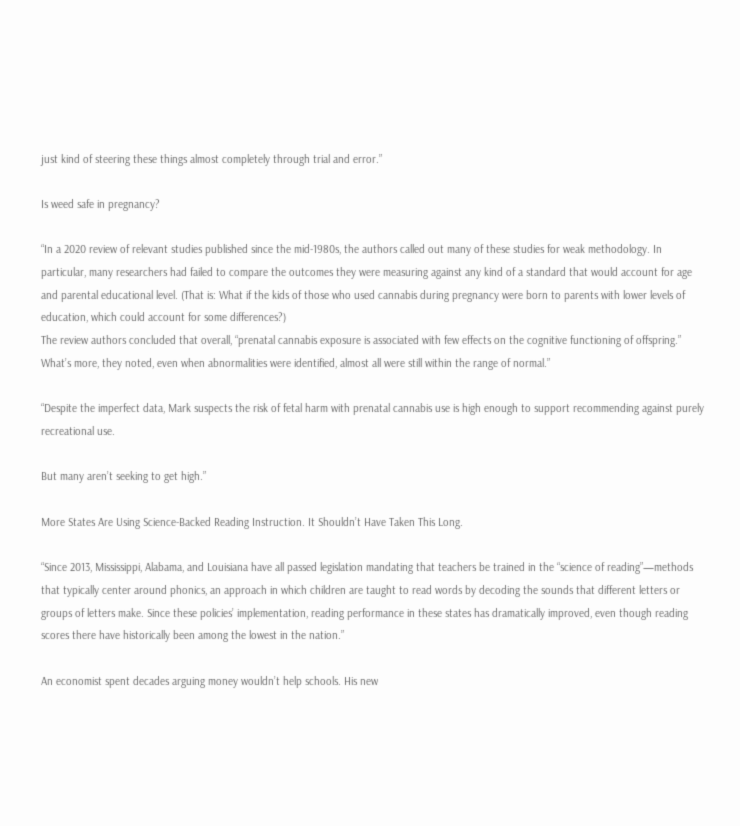just kind of steering these things almost completely through trial and error.”

Is weed safe in pregnancy?

“In a 2020 review of relevant studies published since the mid-1980s, the authors called out many of these studies for weak methodology. In particular, many researchers had failed to compare the outcomes they were measuring against any kind of a standard that would account for age and parental educational level. (That is: What if the kids of those who used cannabis during pregnancy were born to parents with lower levels of education, which could account for some differences?)
The review authors concluded that overall, “prenatal cannabis exposure is associated with few effects on the cognitive functioning of offspring.” What’s more, they noted, even when abnormalities were identified, almost all were still within the range of normal.”

“Despite the imperfect data, Mark suspects the risk of fetal harm with prenatal cannabis use is high enough to support recommending against purely recreational use.

But many aren’t seeking to get high.”

More States Are Using Science-Backed Reading Instruction. It Shouldn’t Have Taken This Long.

“Since 2013, Mississippi, Alabama, and Louisiana have all passed legislation mandating that teachers be trained in the “science of reading”—methods that typically center around phonics, an approach in which children are taught to read words by decoding the sounds that different letters or groups of letters make. Since these policies’ implementation, reading performance in these states has dramatically improved, even though reading scores there have historically been among the lowest in the nation.”

An economist spent decades arguing money wouldn’t help schools. His new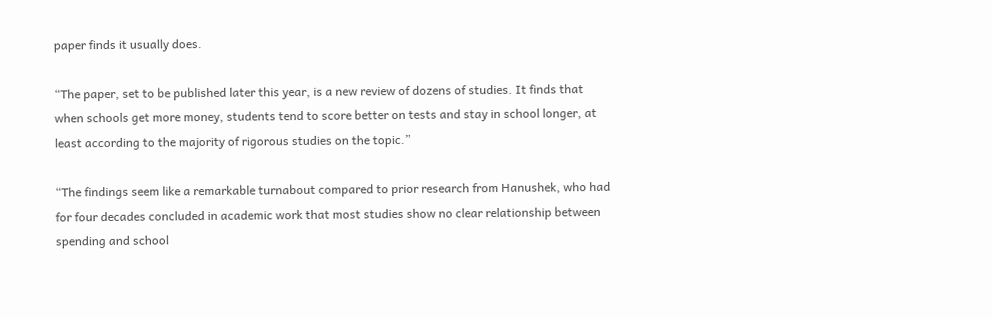paper finds it usually does.

“The paper, set to be published later this year, is a new review of dozens of studies. It finds that when schools get more money, students tend to score better on tests and stay in school longer, at least according to the majority of rigorous studies on the topic.”

“The findings seem like a remarkable turnabout compared to prior research from Hanushek, who had for four decades concluded in academic work that most studies show no clear relationship between spending and school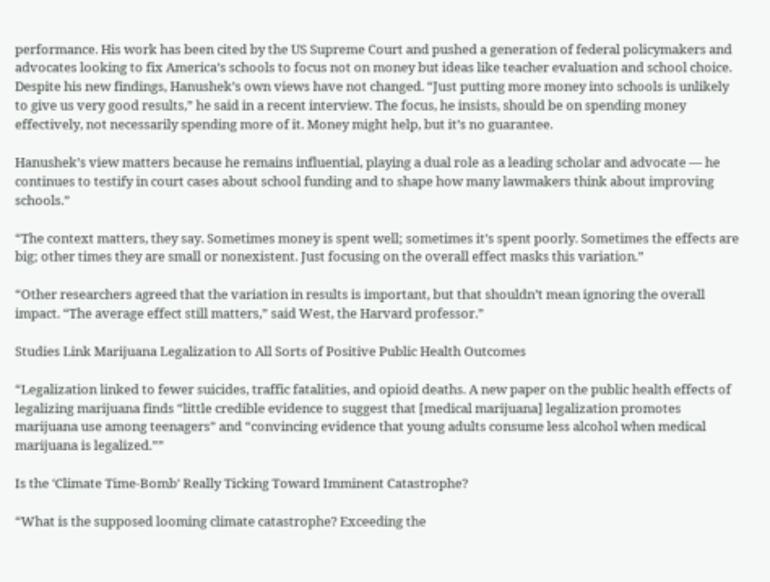performance. His work has been cited by the US Supreme Court and pushed a generation of federal policymakers and advocates looking to fix America’s schools to focus not on money but ideas like teacher evaluation and school choice.
Despite his new findings, Hanushek’s own views have not changed. “Just putting more money into schools is unlikely to give us very good results,” he said in a recent interview. The focus, he insists, should be on spending money effectively, not necessarily spending more of it. Money might help, but it’s no guarantee.

Hanushek’s view matters because he remains influential, playing a dual role as a leading scholar and advocate — he continues to testify in court cases about school funding and to shape how many lawmakers think about improving schools.”

“The context matters, they say. Sometimes money is spent well; sometimes it’s spent poorly. Sometimes the effects are big; other times they are small or nonexistent. Just focusing on the overall effect masks this variation.”

“Other researchers agreed that the variation in results is important, but that shouldn’t mean ignoring the overall impact. “The average effect still matters,” said West, the Harvard professor.”

Studies Link Marijuana Legalization to All Sorts of Positive Public Health Outcomes

“Legalization linked to fewer suicides, traffic fatalities, and opioid deaths. A new paper on the public health effects of legalizing marijuana finds “little credible evidence to suggest that [medical marijuana] legalization promotes marijuana use among teenagers” and “convincing evidence that young adults consume less alcohol when medical marijuana is legalized.””

Is the ‘Climate Time-Bomb’ Really Ticking Toward Imminent Catastrophe?

“What is the supposed looming climate catastrophe? Exceeding the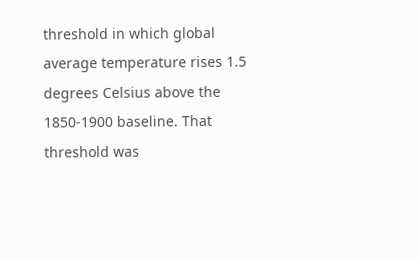threshold in which global average temperature rises 1.5 degrees Celsius above the 1850-1900 baseline. That threshold was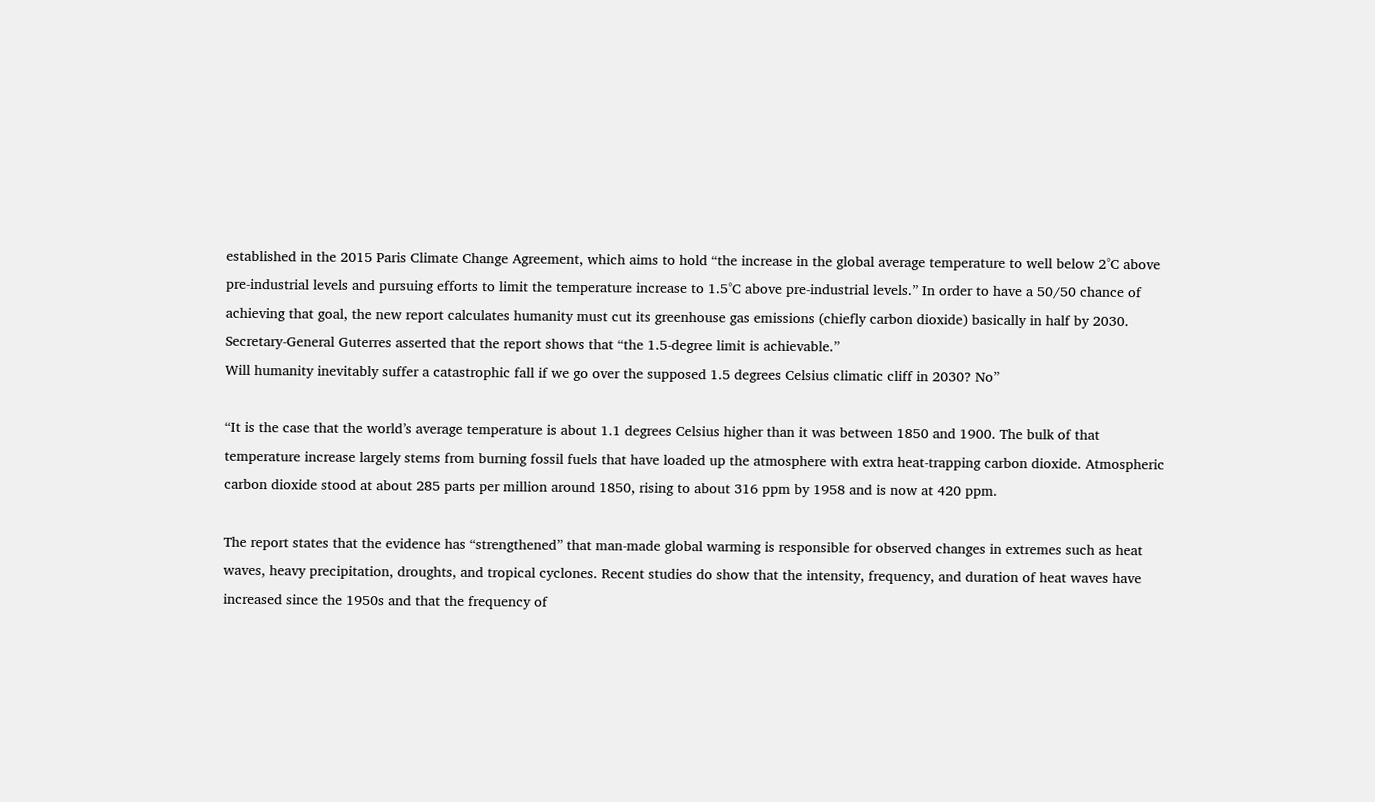established in the 2015 Paris Climate Change Agreement, which aims to hold “the increase in the global average temperature to well below 2°C above pre-industrial levels and pursuing efforts to limit the temperature increase to 1.5°C above pre-industrial levels.” In order to have a 50/50 chance of achieving that goal, the new report calculates humanity must cut its greenhouse gas emissions (chiefly carbon dioxide) basically in half by 2030. Secretary-General Guterres asserted that the report shows that “the 1.5-degree limit is achievable.”
Will humanity inevitably suffer a catastrophic fall if we go over the supposed 1.5 degrees Celsius climatic cliff in 2030? No”

“It is the case that the world’s average temperature is about 1.1 degrees Celsius higher than it was between 1850 and 1900. The bulk of that temperature increase largely stems from burning fossil fuels that have loaded up the atmosphere with extra heat-trapping carbon dioxide. Atmospheric carbon dioxide stood at about 285 parts per million around 1850, rising to about 316 ppm by 1958 and is now at 420 ppm.

The report states that the evidence has “strengthened” that man-made global warming is responsible for observed changes in extremes such as heat waves, heavy precipitation, droughts, and tropical cyclones. Recent studies do show that the intensity, frequency, and duration of heat waves have increased since the 1950s and that the frequency of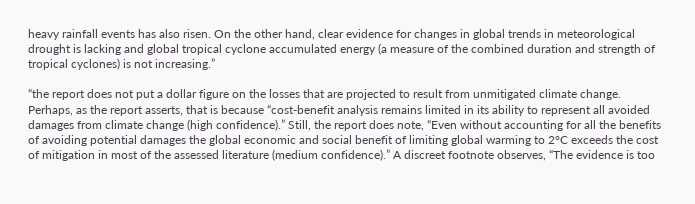heavy rainfall events has also risen. On the other hand, clear evidence for changes in global trends in meteorological drought is lacking and global tropical cyclone accumulated energy (a measure of the combined duration and strength of tropical cyclones) is not increasing.”

“the report does not put a dollar figure on the losses that are projected to result from unmitigated climate change. Perhaps, as the report asserts, that is because “cost-benefit analysis remains limited in its ability to represent all avoided damages from climate change (high confidence).” Still, the report does note, “Even without accounting for all the benefits of avoiding potential damages the global economic and social benefit of limiting global warming to 2°C exceeds the cost of mitigation in most of the assessed literature (medium confidence).” A discreet footnote observes, “The evidence is too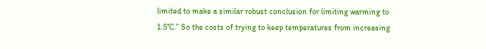limited to make a similar robust conclusion for limiting warming to 1.5°C.” So the costs of trying to keep temperatures from increasing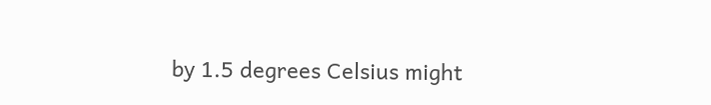by 1.5 degrees Celsius might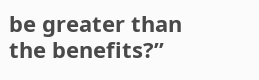be greater than the benefits?”